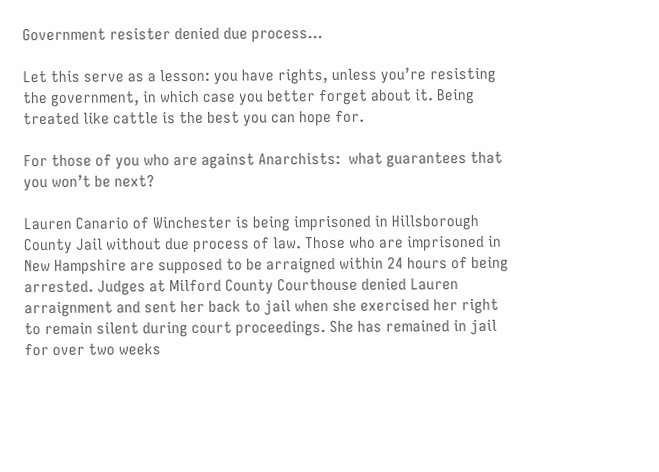Government resister denied due process…

Let this serve as a lesson: you have rights, unless you’re resisting the government, in which case you better forget about it. Being treated like cattle is the best you can hope for.

For those of you who are against Anarchists:  what guarantees that you won’t be next?

Lauren Canario of Winchester is being imprisoned in Hillsborough County Jail without due process of law. Those who are imprisoned in New Hampshire are supposed to be arraigned within 24 hours of being arrested. Judges at Milford County Courthouse denied Lauren arraignment and sent her back to jail when she exercised her right to remain silent during court proceedings. She has remained in jail for over two weeks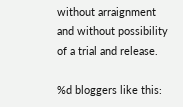without arraignment and without possibility of a trial and release.

%d bloggers like this: